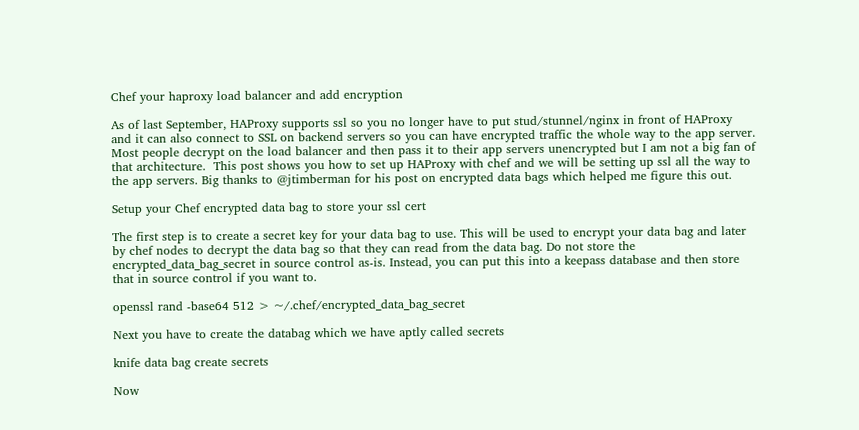Chef your haproxy load balancer and add encryption

As of last September, HAProxy supports ssl so you no longer have to put stud/stunnel/nginx in front of HAProxy and it can also connect to SSL on backend servers so you can have encrypted traffic the whole way to the app server.  Most people decrypt on the load balancer and then pass it to their app servers unencrypted but I am not a big fan of that architecture.  This post shows you how to set up HAProxy with chef and we will be setting up ssl all the way to the app servers. Big thanks to @jtimberman for his post on encrypted data bags which helped me figure this out.

Setup your Chef encrypted data bag to store your ssl cert

The first step is to create a secret key for your data bag to use. This will be used to encrypt your data bag and later by chef nodes to decrypt the data bag so that they can read from the data bag. Do not store the encrypted_data_bag_secret in source control as-is. Instead, you can put this into a keepass database and then store that in source control if you want to.

openssl rand -base64 512 > ~/.chef/encrypted_data_bag_secret

Next you have to create the databag which we have aptly called secrets

knife data bag create secrets

Now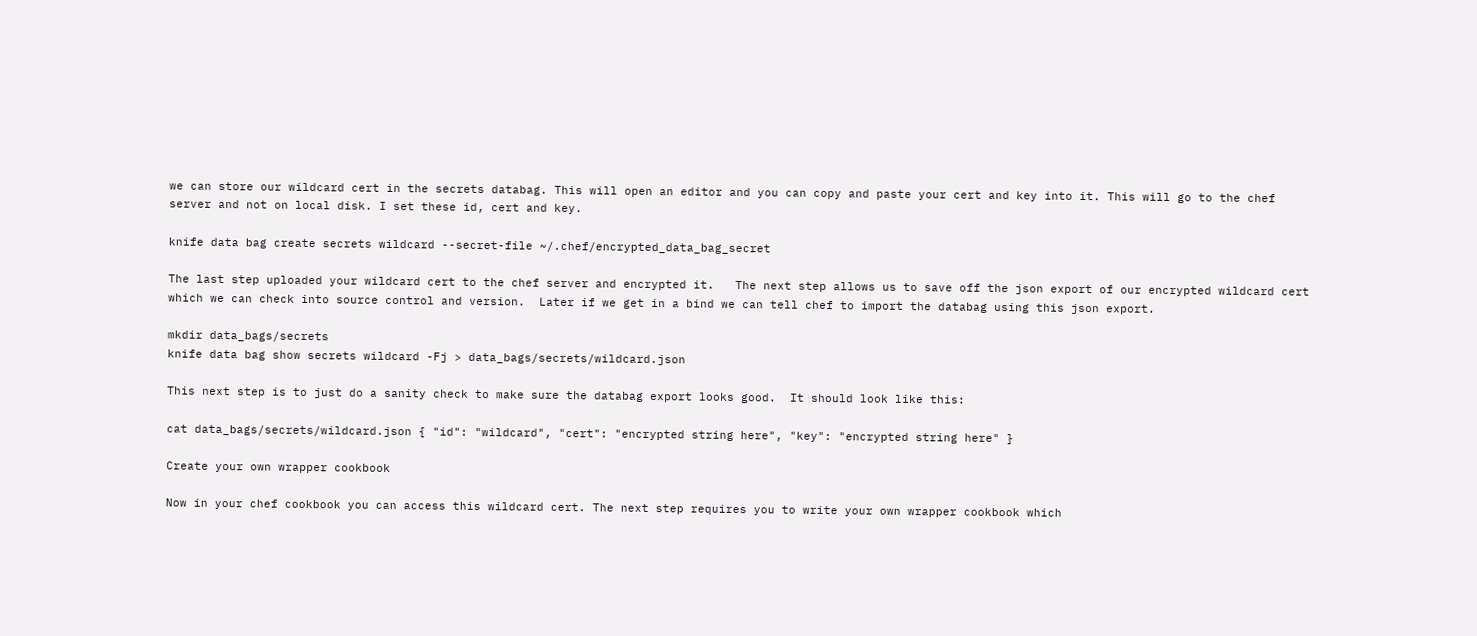we can store our wildcard cert in the secrets databag. This will open an editor and you can copy and paste your cert and key into it. This will go to the chef server and not on local disk. I set these id, cert and key.

knife data bag create secrets wildcard --secret-file ~/.chef/encrypted_data_bag_secret

The last step uploaded your wildcard cert to the chef server and encrypted it.   The next step allows us to save off the json export of our encrypted wildcard cert which we can check into source control and version.  Later if we get in a bind we can tell chef to import the databag using this json export.

mkdir data_bags/secrets
knife data bag show secrets wildcard -Fj > data_bags/secrets/wildcard.json

This next step is to just do a sanity check to make sure the databag export looks good.  It should look like this:

cat data_bags/secrets/wildcard.json { "id": "wildcard", "cert": "encrypted string here", "key": "encrypted string here" }

Create your own wrapper cookbook

Now in your chef cookbook you can access this wildcard cert. The next step requires you to write your own wrapper cookbook which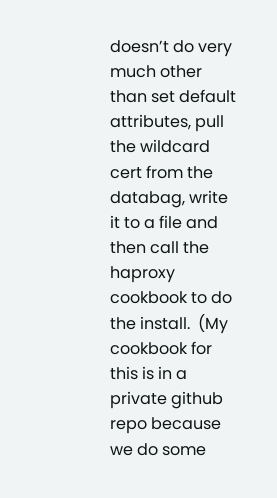doesn’t do very much other than set default attributes, pull the wildcard cert from the databag, write it to a file and then call the haproxy cookbook to do the install.  (My cookbook for this is in a private github repo because we do some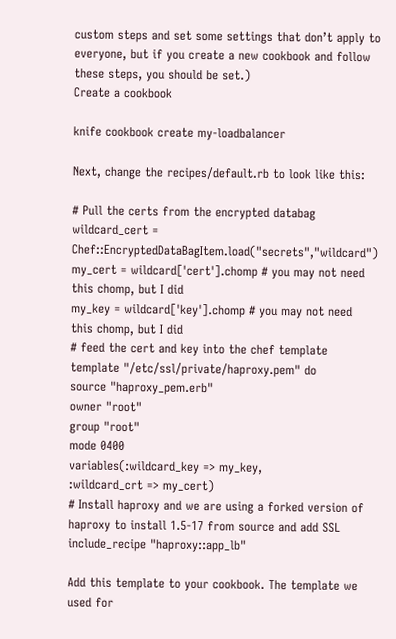custom steps and set some settings that don’t apply to everyone, but if you create a new cookbook and follow these steps, you should be set.)
Create a cookbook

knife cookbook create my-loadbalancer

Next, change the recipes/default.rb to look like this:

# Pull the certs from the encrypted databag
wildcard_cert = Chef::EncryptedDataBagItem.load("secrets","wildcard")
my_cert = wildcard['cert'].chomp # you may not need this chomp, but I did
my_key = wildcard['key'].chomp # you may not need this chomp, but I did
# feed the cert and key into the chef template
template "/etc/ssl/private/haproxy.pem" do
source "haproxy_pem.erb"
owner "root"
group "root"
mode 0400
variables(:wildcard_key => my_key,
:wildcard_crt => my_cert)
# Install haproxy and we are using a forked version of haproxy to install 1.5-17 from source and add SSL
include_recipe "haproxy::app_lb"

Add this template to your cookbook. The template we used for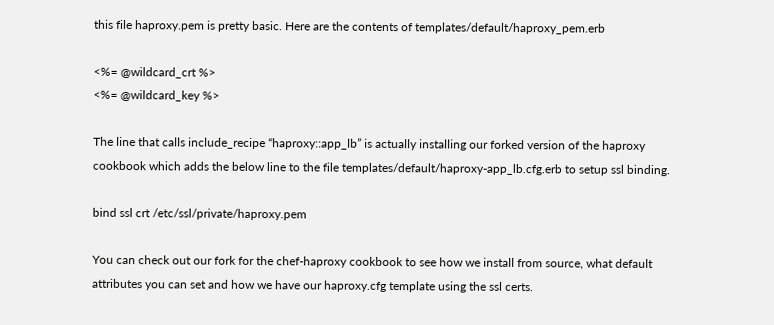this file haproxy.pem is pretty basic. Here are the contents of templates/default/haproxy_pem.erb

<%= @wildcard_crt %>
<%= @wildcard_key %>

The line that calls include_recipe “haproxy::app_lb” is actually installing our forked version of the haproxy cookbook which adds the below line to the file templates/default/haproxy-app_lb.cfg.erb to setup ssl binding.

bind ssl crt /etc/ssl/private/haproxy.pem

You can check out our fork for the chef-haproxy cookbook to see how we install from source, what default attributes you can set and how we have our haproxy.cfg template using the ssl certs.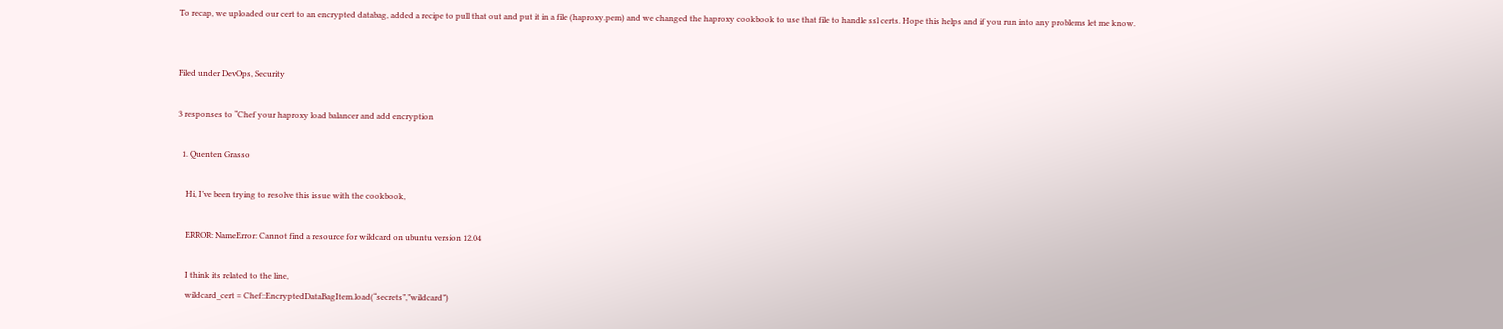To recap, we uploaded our cert to an encrypted databag, added a recipe to pull that out and put it in a file (haproxy.pem) and we changed the haproxy cookbook to use that file to handle ssl certs. Hope this helps and if you run into any problems let me know.


Filed under DevOps, Security

3 responses to “Chef your haproxy load balancer and add encryption

  1. Quenten Grasso

    Hi, I’ve been trying to resolve this issue with the cookbook,

    ERROR: NameError: Cannot find a resource for wildcard on ubuntu version 12.04

    I think its related to the line,
    wildcard_cert = Chef::EncryptedDataBagItem.load(“secrets”,”wildcard”)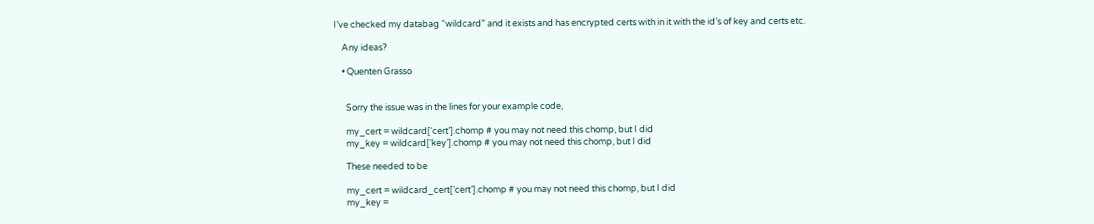I’ve checked my databag “wildcard” and it exists and has encrypted certs with in it with the id’s of key and certs etc.

    Any ideas?

    • Quenten Grasso


      Sorry the issue was in the lines for your example code,

      my_cert = wildcard[‘cert’].chomp # you may not need this chomp, but I did
      my_key = wildcard[‘key’].chomp # you may not need this chomp, but I did

      These needed to be

      my_cert = wildcard_cert[‘cert’].chomp # you may not need this chomp, but I did
      my_key =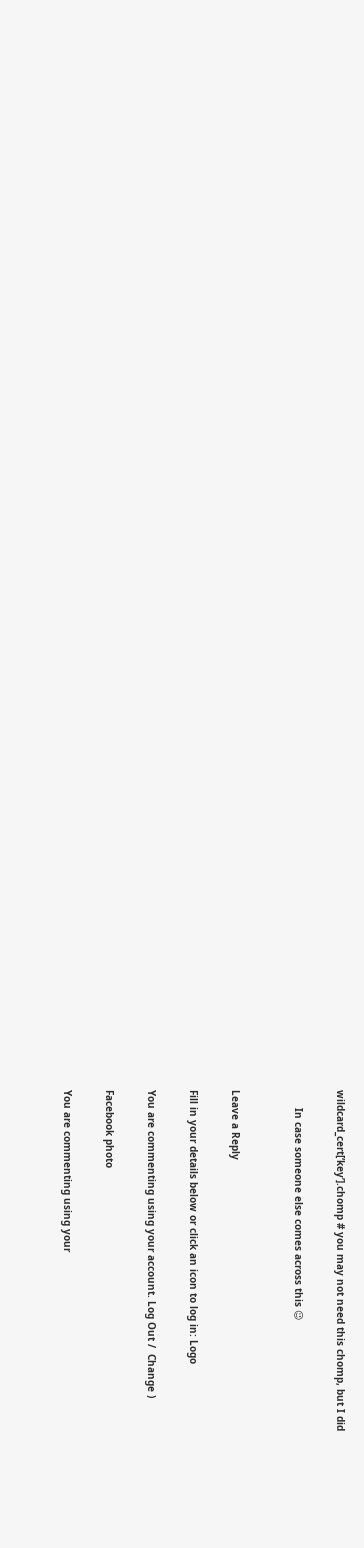wildcard_cert[‘key’].chomp # you may not need this chomp, but I did

      In case someone else comes across this 😉


Leave a Reply

Fill in your details below or click an icon to log in: Logo

You are commenting using your account. Log Out /  Change )

Facebook photo

You are commenting using your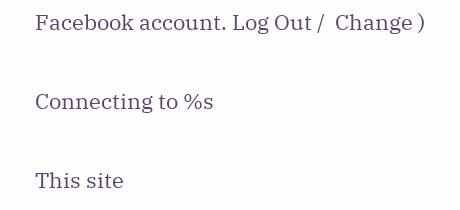Facebook account. Log Out /  Change )

Connecting to %s

This site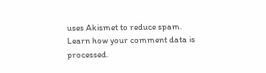uses Akismet to reduce spam. Learn how your comment data is processed.